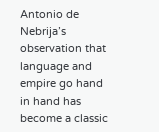Antonio de Nebrija’s observation that language and empire go hand in hand has become a classic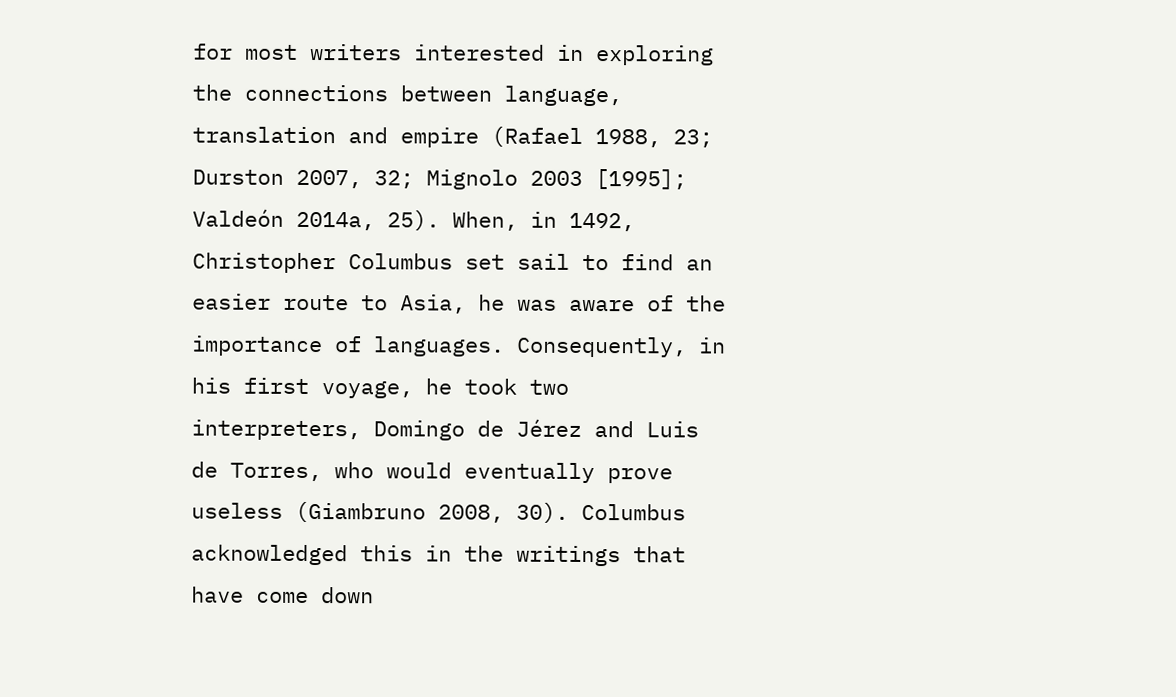for most writers interested in exploring the connections between language, translation and empire (Rafael 1988, 23; Durston 2007, 32; Mignolo 2003 [1995]; Valdeón 2014a, 25). When, in 1492, Christopher Columbus set sail to find an easier route to Asia, he was aware of the importance of languages. Consequently, in his first voyage, he took two interpreters, Domingo de Jérez and Luis de Torres, who would eventually prove useless (Giambruno 2008, 30). Columbus acknowledged this in the writings that have come down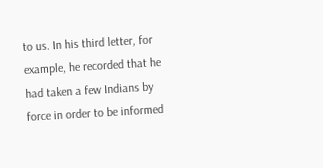to us. In his third letter, for example, he recorded that he had taken a few Indians by force in order to be informed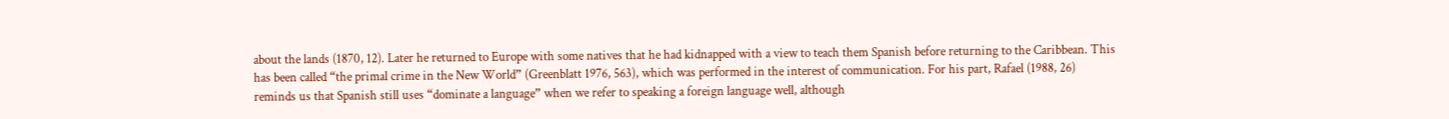about the lands (1870, 12). Later he returned to Europe with some natives that he had kidnapped with a view to teach them Spanish before returning to the Caribbean. This has been called “the primal crime in the New World” (Greenblatt 1976, 563), which was performed in the interest of communication. For his part, Rafael (1988, 26) reminds us that Spanish still uses “dominate a language” when we refer to speaking a foreign language well, although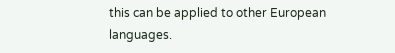this can be applied to other European languages.